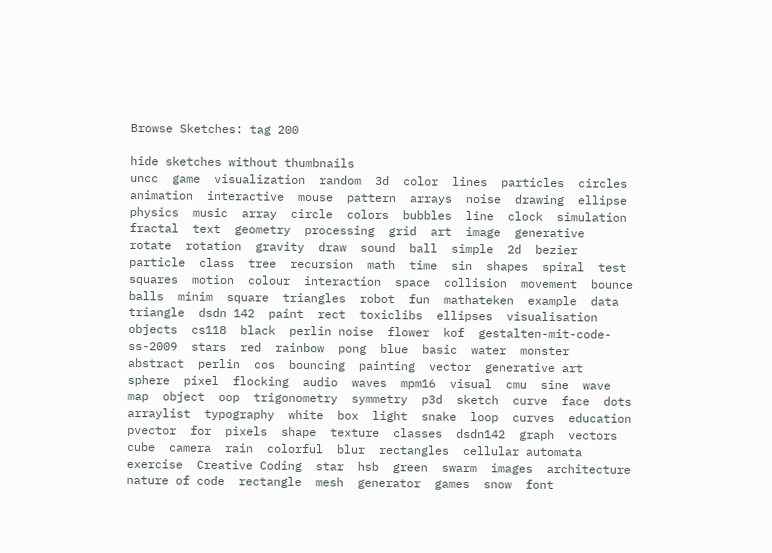Browse Sketches: tag 200

hide sketches without thumbnails
uncc  game  visualization  random  3d  color  lines  particles  circles  animation  interactive  mouse  pattern  arrays  noise  drawing  ellipse  physics  music  array  circle  colors  bubbles  line  clock  simulation  fractal  text  geometry  processing  grid  art  image  generative  rotate  rotation  gravity  draw  sound  ball  simple  2d  bezier  particle  class  tree  recursion  math  time  sin  shapes  spiral  test  squares  motion  colour  interaction  space  collision  movement  bounce  balls  minim  square  triangles  robot  fun  mathateken  example  data  triangle  dsdn 142  paint  rect  toxiclibs  ellipses  visualisation  objects  cs118  black  perlin noise  flower  kof  gestalten-mit-code-ss-2009  stars  red  rainbow  pong  blue  basic  water  monster  abstract  perlin  cos  bouncing  painting  vector  generative art  sphere  pixel  flocking  audio  waves  mpm16  visual  cmu  sine  wave  map  object  oop  trigonometry  symmetry  p3d  sketch  curve  face  dots  arraylist  typography  white  box  light  snake  loop  curves  education  pvector  for  pixels  shape  texture  classes  dsdn142  graph  vectors  cube  camera  rain  colorful  blur  rectangles  cellular automata  exercise  Creative Coding  star  hsb  green  swarm  images  architecture  nature of code  rectangle  mesh  generator  games  snow  font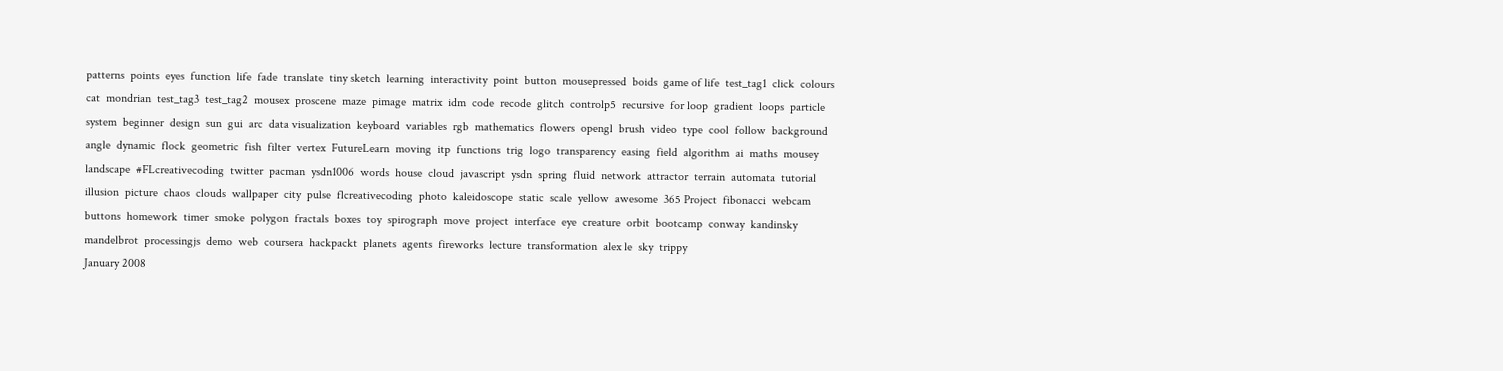patterns  points  eyes  function  life  fade  translate  tiny sketch  learning  interactivity  point  button  mousepressed  boids  game of life  test_tag1  click  colours  cat  mondrian  test_tag3  test_tag2  mousex  proscene  maze  pimage  matrix  idm  code  recode  glitch  controlp5  recursive  for loop  gradient  loops  particle system  beginner  design  sun  gui  arc  data visualization  keyboard  variables  rgb  mathematics  flowers  opengl  brush  video  type  cool  follow  background  angle  dynamic  flock  geometric  fish  filter  vertex  FutureLearn  moving  itp  functions  trig  logo  transparency  easing  field  algorithm  ai  maths  mousey  landscape  #FLcreativecoding  twitter  pacman  ysdn1006  words  house  cloud  javascript  ysdn  spring  fluid  network  attractor  terrain  automata  tutorial  illusion  picture  chaos  clouds  wallpaper  city  pulse  flcreativecoding  photo  kaleidoscope  static  scale  yellow  awesome  365 Project  fibonacci  webcam  buttons  homework  timer  smoke  polygon  fractals  boxes  toy  spirograph  move  project  interface  eye  creature  orbit  bootcamp  conway  kandinsky  mandelbrot  processingjs  demo  web  coursera  hackpackt  planets  agents  fireworks  lecture  transformation  alex le  sky  trippy
January 2008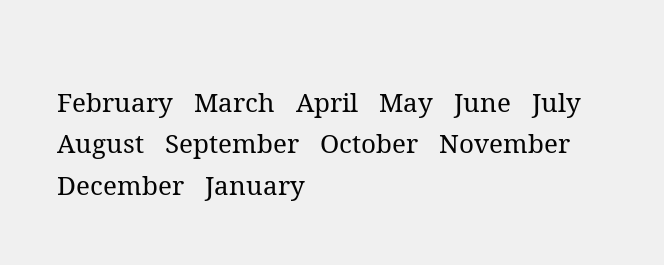February   March   April   May   June   July   August   September   October   November   December   January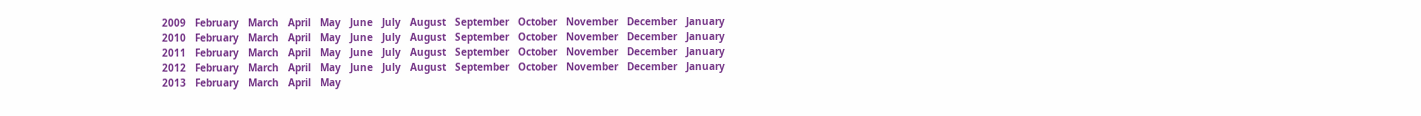2009   February   March   April   May   June   July   August   September   October   November   December   January 2010   February   March   April   May   June   July   August   September   October   November   December   January 2011   February   March   April   May   June   July   August   September   October   November   December   January 2012   February   March   April   May   June   July   August   September   October   November   December   January 2013   February   March   April   May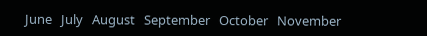June   July   August   September   October   November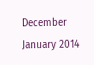December   January 2014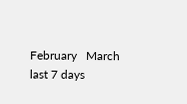February   March    last 7 days